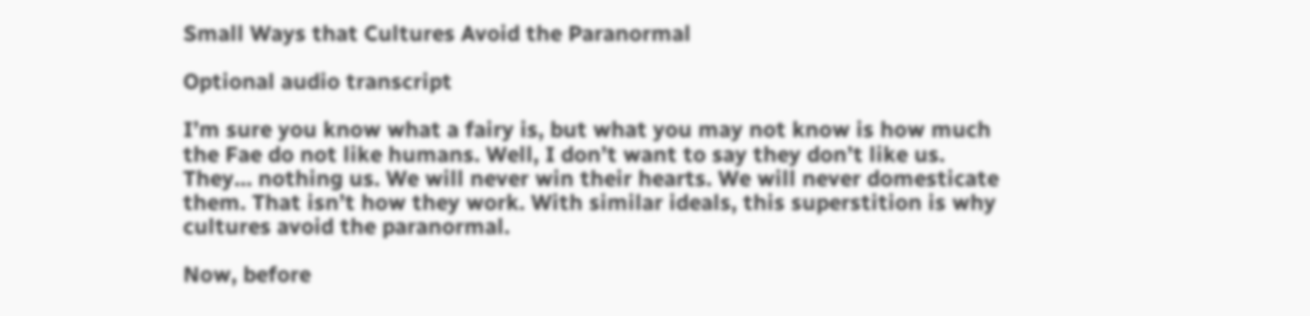Small Ways that Cultures Avoid the Paranormal

Optional audio transcript

I’m sure you know what a fairy is, but what you may not know is how much the Fae do not like humans. Well, I don’t want to say they don’t like us. They… nothing us. We will never win their hearts. We will never domesticate them. That isn’t how they work. With similar ideals, this superstition is why cultures avoid the paranormal.

Now, before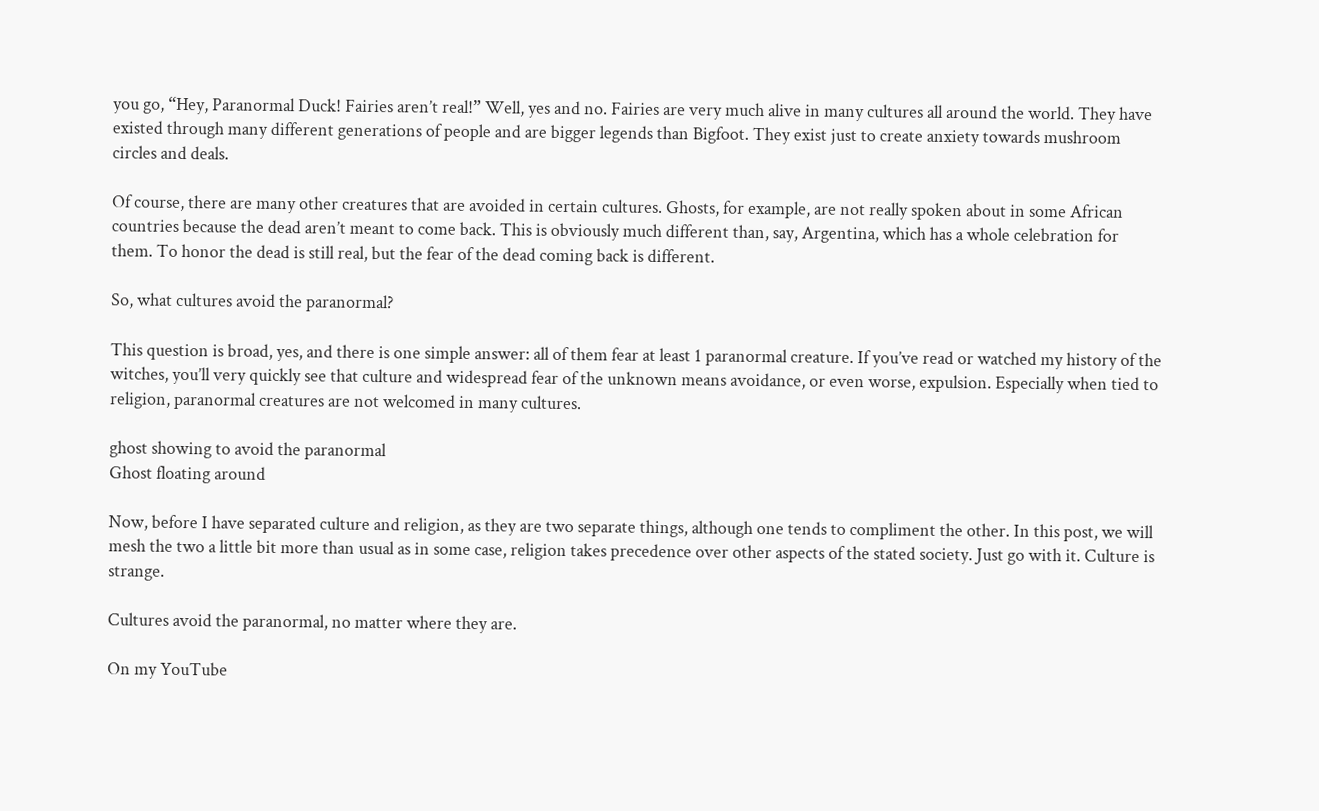you go, “Hey, Paranormal Duck! Fairies aren’t real!” Well, yes and no. Fairies are very much alive in many cultures all around the world. They have existed through many different generations of people and are bigger legends than Bigfoot. They exist just to create anxiety towards mushroom circles and deals.

Of course, there are many other creatures that are avoided in certain cultures. Ghosts, for example, are not really spoken about in some African countries because the dead aren’t meant to come back. This is obviously much different than, say, Argentina, which has a whole celebration for them. To honor the dead is still real, but the fear of the dead coming back is different.

So, what cultures avoid the paranormal?

This question is broad, yes, and there is one simple answer: all of them fear at least 1 paranormal creature. If you’ve read or watched my history of the witches, you’ll very quickly see that culture and widespread fear of the unknown means avoidance, or even worse, expulsion. Especially when tied to religion, paranormal creatures are not welcomed in many cultures.

ghost showing to avoid the paranormal
Ghost floating around

Now, before I have separated culture and religion, as they are two separate things, although one tends to compliment the other. In this post, we will mesh the two a little bit more than usual as in some case, religion takes precedence over other aspects of the stated society. Just go with it. Culture is strange.

Cultures avoid the paranormal, no matter where they are.

On my YouTube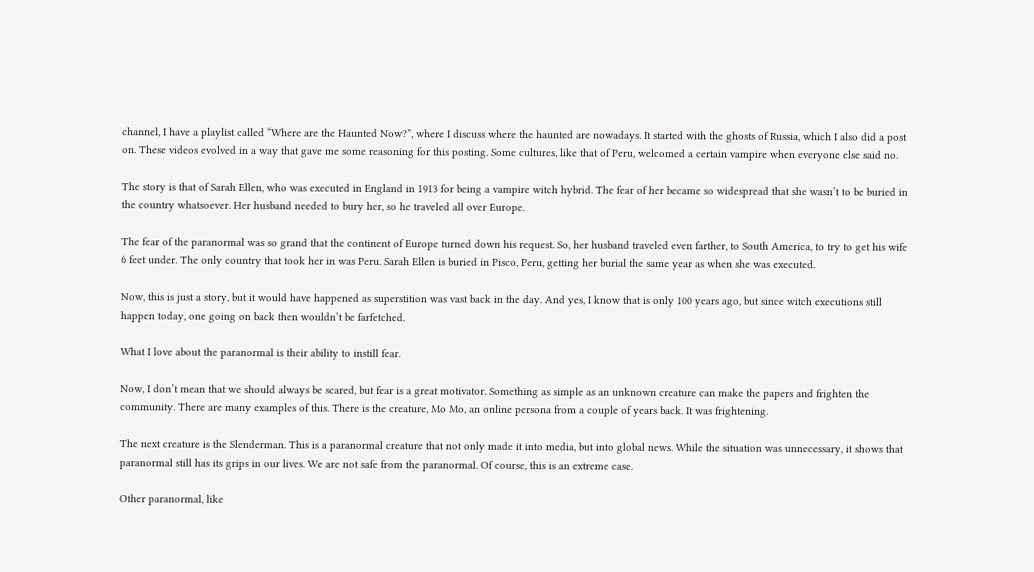channel, I have a playlist called “Where are the Haunted Now?”, where I discuss where the haunted are nowadays. It started with the ghosts of Russia, which I also did a post on. These videos evolved in a way that gave me some reasoning for this posting. Some cultures, like that of Peru, welcomed a certain vampire when everyone else said no.

The story is that of Sarah Ellen, who was executed in England in 1913 for being a vampire witch hybrid. The fear of her became so widespread that she wasn’t to be buried in the country whatsoever. Her husband needed to bury her, so he traveled all over Europe.

The fear of the paranormal was so grand that the continent of Europe turned down his request. So, her husband traveled even farther, to South America, to try to get his wife 6 feet under. The only country that took her in was Peru. Sarah Ellen is buried in Pisco, Peru, getting her burial the same year as when she was executed.

Now, this is just a story, but it would have happened as superstition was vast back in the day. And yes, I know that is only 100 years ago, but since witch executions still happen today, one going on back then wouldn’t be farfetched.

What I love about the paranormal is their ability to instill fear.

Now, I don’t mean that we should always be scared, but fear is a great motivator. Something as simple as an unknown creature can make the papers and frighten the community. There are many examples of this. There is the creature, Mo Mo, an online persona from a couple of years back. It was frightening.

The next creature is the Slenderman. This is a paranormal creature that not only made it into media, but into global news. While the situation was unnecessary, it shows that paranormal still has its grips in our lives. We are not safe from the paranormal. Of course, this is an extreme case.

Other paranormal, like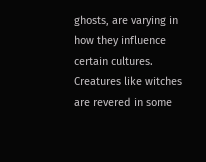ghosts, are varying in how they influence certain cultures. Creatures like witches are revered in some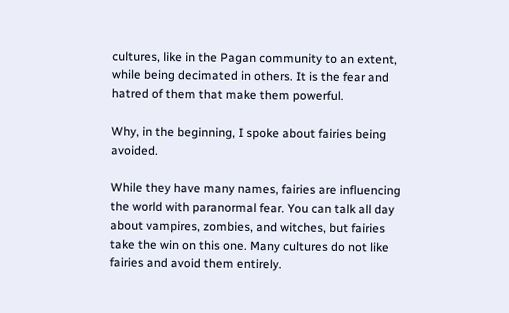cultures, like in the Pagan community to an extent, while being decimated in others. It is the fear and hatred of them that make them powerful.

Why, in the beginning, I spoke about fairies being avoided.

While they have many names, fairies are influencing the world with paranormal fear. You can talk all day about vampires, zombies, and witches, but fairies take the win on this one. Many cultures do not like fairies and avoid them entirely.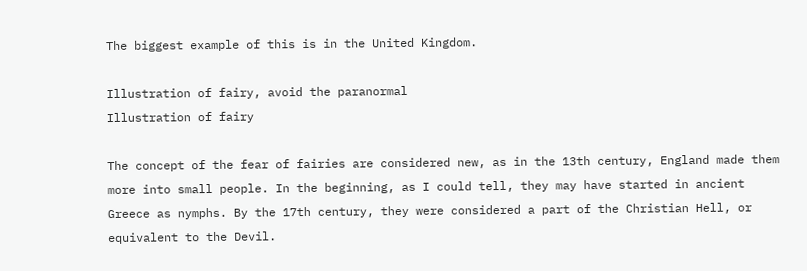The biggest example of this is in the United Kingdom.

Illustration of fairy, avoid the paranormal
Illustration of fairy

The concept of the fear of fairies are considered new, as in the 13th century, England made them more into small people. In the beginning, as I could tell, they may have started in ancient Greece as nymphs. By the 17th century, they were considered a part of the Christian Hell, or equivalent to the Devil.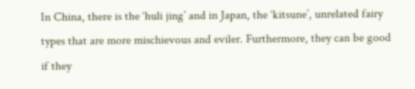In China, there is the ‘huli jing’ and in Japan, the ‘kitsune’, unrelated fairy types that are more mischievous and eviler. Furthermore, they can be good if they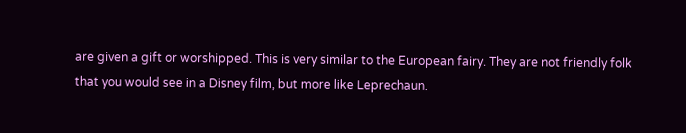are given a gift or worshipped. This is very similar to the European fairy. They are not friendly folk that you would see in a Disney film, but more like Leprechaun.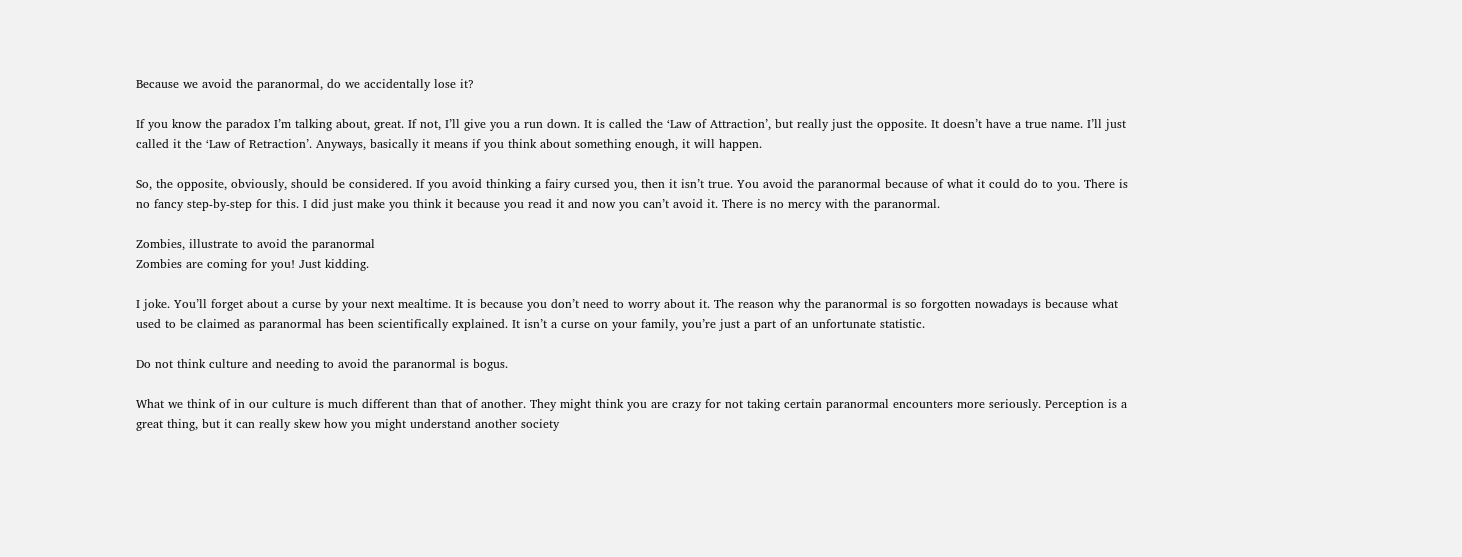Because we avoid the paranormal, do we accidentally lose it?

If you know the paradox I’m talking about, great. If not, I’ll give you a run down. It is called the ‘Law of Attraction’, but really just the opposite. It doesn’t have a true name. I’ll just called it the ‘Law of Retraction’. Anyways, basically it means if you think about something enough, it will happen.

So, the opposite, obviously, should be considered. If you avoid thinking a fairy cursed you, then it isn’t true. You avoid the paranormal because of what it could do to you. There is no fancy step-by-step for this. I did just make you think it because you read it and now you can’t avoid it. There is no mercy with the paranormal.

Zombies, illustrate to avoid the paranormal
Zombies are coming for you! Just kidding.

I joke. You’ll forget about a curse by your next mealtime. It is because you don’t need to worry about it. The reason why the paranormal is so forgotten nowadays is because what used to be claimed as paranormal has been scientifically explained. It isn’t a curse on your family, you’re just a part of an unfortunate statistic.

Do not think culture and needing to avoid the paranormal is bogus.

What we think of in our culture is much different than that of another. They might think you are crazy for not taking certain paranormal encounters more seriously. Perception is a great thing, but it can really skew how you might understand another society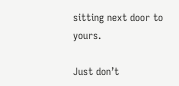sitting next door to yours.

Just don’t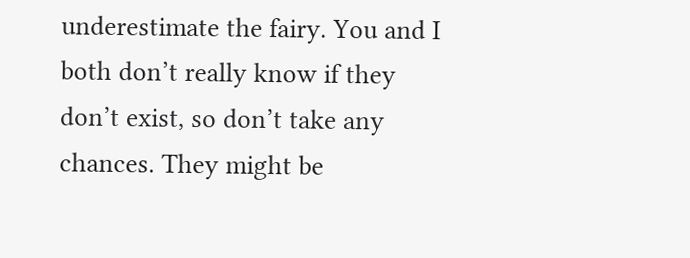underestimate the fairy. You and I both don’t really know if they don’t exist, so don’t take any chances. They might be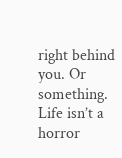right behind you. Or something. Life isn’t a horror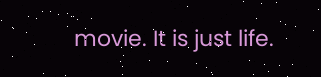movie. It is just life.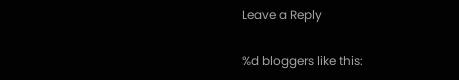Leave a Reply

%d bloggers like this: